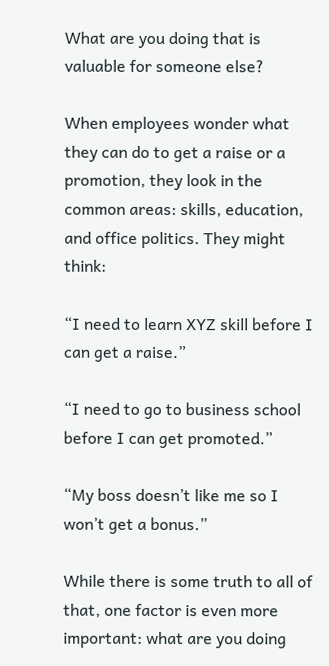What are you doing that is valuable for someone else?

When employees wonder what they can do to get a raise or a promotion, they look in the common areas: skills, education, and office politics. They might think:

“I need to learn XYZ skill before I can get a raise.”

“I need to go to business school before I can get promoted.”

“My boss doesn’t like me so I won’t get a bonus.”

While there is some truth to all of that, one factor is even more important: what are you doing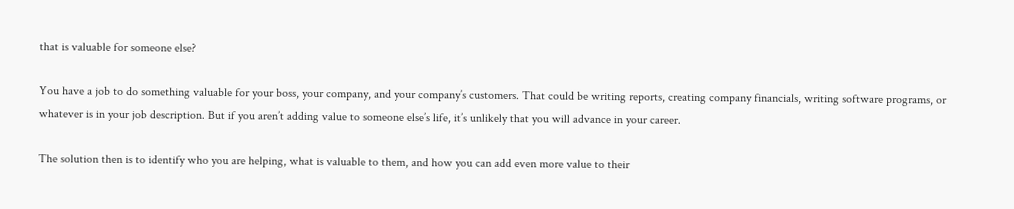that is valuable for someone else?

You have a job to do something valuable for your boss, your company, and your company’s customers. That could be writing reports, creating company financials, writing software programs, or whatever is in your job description. But if you aren’t adding value to someone else’s life, it’s unlikely that you will advance in your career.

The solution then is to identify who you are helping, what is valuable to them, and how you can add even more value to their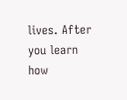lives. After you learn how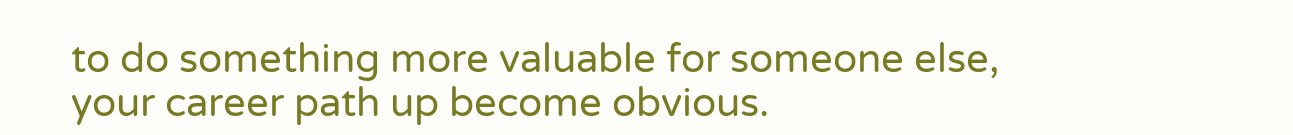to do something more valuable for someone else, your career path up become obvious.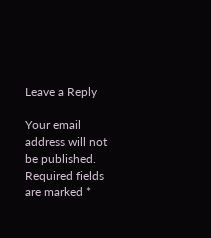Leave a Reply

Your email address will not be published. Required fields are marked *